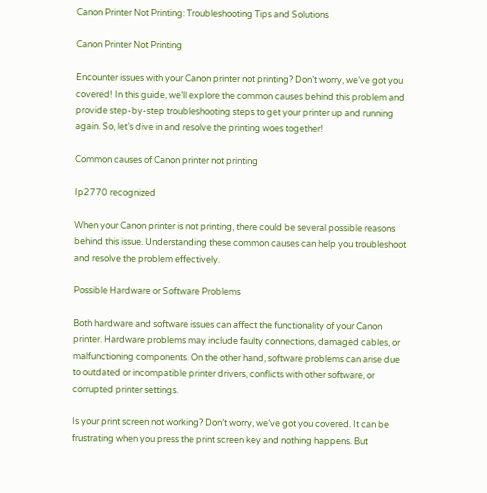Canon Printer Not Printing: Troubleshooting Tips and Solutions

Canon Printer Not Printing

Encounter issues with your Canon printer not printing? Don’t worry, we’ve got you covered! In this guide, we’ll explore the common causes behind this problem and provide step-by-step troubleshooting steps to get your printer up and running again. So, let’s dive in and resolve the printing woes together!

Common causes of Canon printer not printing

Ip2770 recognized

When your Canon printer is not printing, there could be several possible reasons behind this issue. Understanding these common causes can help you troubleshoot and resolve the problem effectively.

Possible Hardware or Software Problems

Both hardware and software issues can affect the functionality of your Canon printer. Hardware problems may include faulty connections, damaged cables, or malfunctioning components. On the other hand, software problems can arise due to outdated or incompatible printer drivers, conflicts with other software, or corrupted printer settings.

Is your print screen not working? Don’t worry, we’ve got you covered. It can be frustrating when you press the print screen key and nothing happens. But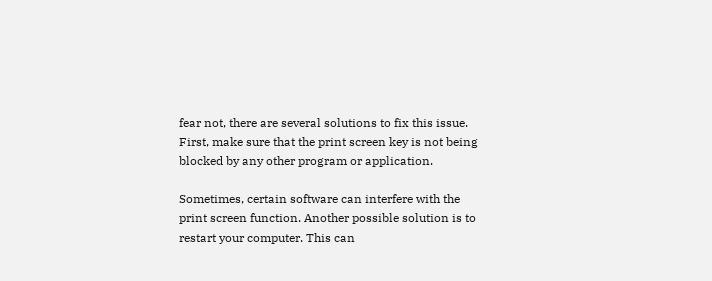fear not, there are several solutions to fix this issue. First, make sure that the print screen key is not being blocked by any other program or application.

Sometimes, certain software can interfere with the print screen function. Another possible solution is to restart your computer. This can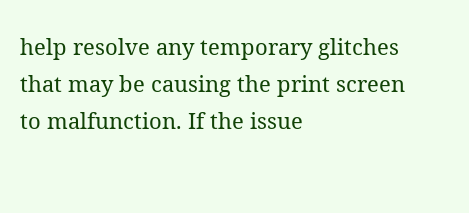help resolve any temporary glitches that may be causing the print screen to malfunction. If the issue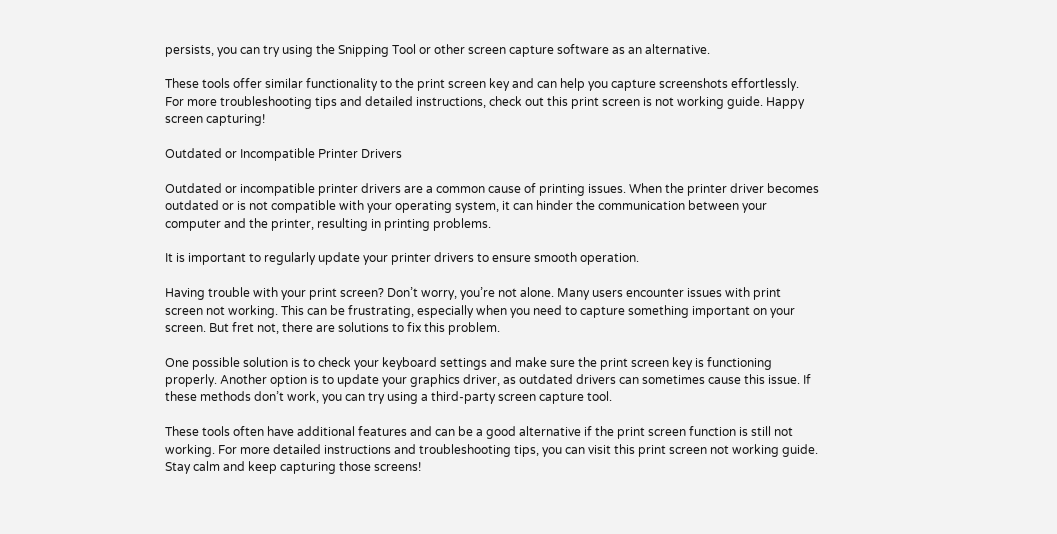persists, you can try using the Snipping Tool or other screen capture software as an alternative.

These tools offer similar functionality to the print screen key and can help you capture screenshots effortlessly. For more troubleshooting tips and detailed instructions, check out this print screen is not working guide. Happy screen capturing!

Outdated or Incompatible Printer Drivers

Outdated or incompatible printer drivers are a common cause of printing issues. When the printer driver becomes outdated or is not compatible with your operating system, it can hinder the communication between your computer and the printer, resulting in printing problems.

It is important to regularly update your printer drivers to ensure smooth operation.

Having trouble with your print screen? Don’t worry, you’re not alone. Many users encounter issues with print screen not working. This can be frustrating, especially when you need to capture something important on your screen. But fret not, there are solutions to fix this problem.

One possible solution is to check your keyboard settings and make sure the print screen key is functioning properly. Another option is to update your graphics driver, as outdated drivers can sometimes cause this issue. If these methods don’t work, you can try using a third-party screen capture tool.

These tools often have additional features and can be a good alternative if the print screen function is still not working. For more detailed instructions and troubleshooting tips, you can visit this print screen not working guide. Stay calm and keep capturing those screens!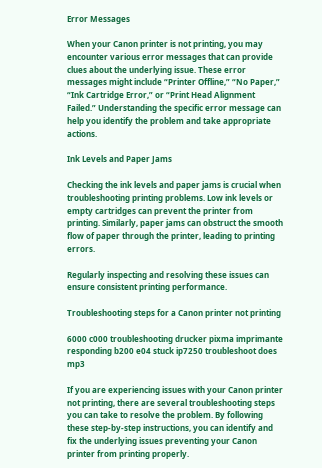Error Messages

When your Canon printer is not printing, you may encounter various error messages that can provide clues about the underlying issue. These error messages might include “Printer Offline,” “No Paper,” “Ink Cartridge Error,” or “Print Head Alignment Failed.” Understanding the specific error message can help you identify the problem and take appropriate actions.

Ink Levels and Paper Jams

Checking the ink levels and paper jams is crucial when troubleshooting printing problems. Low ink levels or empty cartridges can prevent the printer from printing. Similarly, paper jams can obstruct the smooth flow of paper through the printer, leading to printing errors.

Regularly inspecting and resolving these issues can ensure consistent printing performance.

Troubleshooting steps for a Canon printer not printing

6000 c000 troubleshooting drucker pixma imprimante responding b200 e04 stuck ip7250 troubleshoot does mp3

If you are experiencing issues with your Canon printer not printing, there are several troubleshooting steps you can take to resolve the problem. By following these step-by-step instructions, you can identify and fix the underlying issues preventing your Canon printer from printing properly.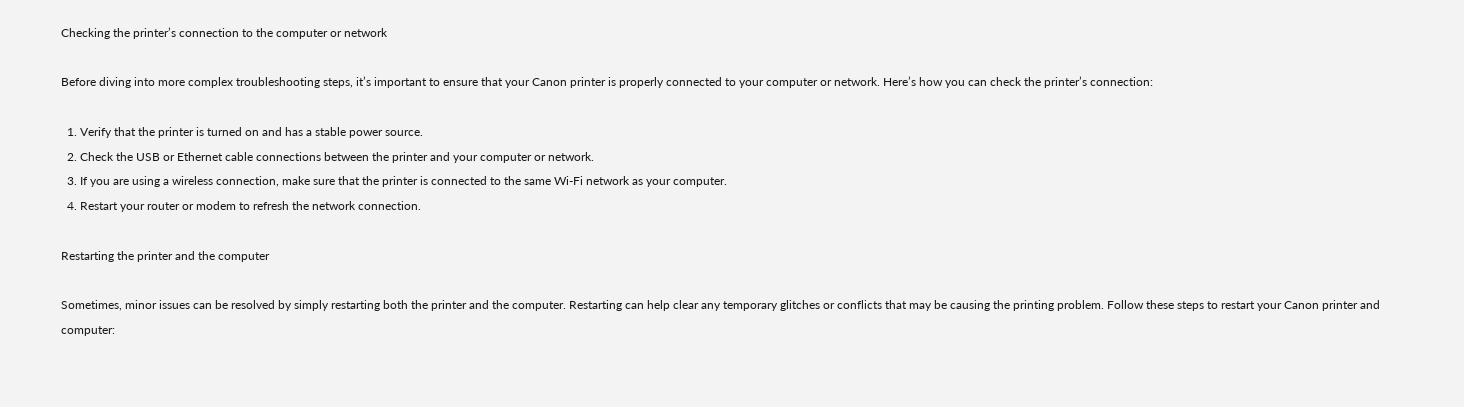Checking the printer’s connection to the computer or network

Before diving into more complex troubleshooting steps, it’s important to ensure that your Canon printer is properly connected to your computer or network. Here’s how you can check the printer’s connection:

  1. Verify that the printer is turned on and has a stable power source.
  2. Check the USB or Ethernet cable connections between the printer and your computer or network.
  3. If you are using a wireless connection, make sure that the printer is connected to the same Wi-Fi network as your computer.
  4. Restart your router or modem to refresh the network connection.

Restarting the printer and the computer

Sometimes, minor issues can be resolved by simply restarting both the printer and the computer. Restarting can help clear any temporary glitches or conflicts that may be causing the printing problem. Follow these steps to restart your Canon printer and computer: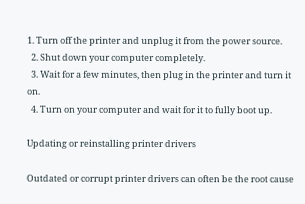1. Turn off the printer and unplug it from the power source.
  2. Shut down your computer completely.
  3. Wait for a few minutes, then plug in the printer and turn it on.
  4. Turn on your computer and wait for it to fully boot up.

Updating or reinstalling printer drivers

Outdated or corrupt printer drivers can often be the root cause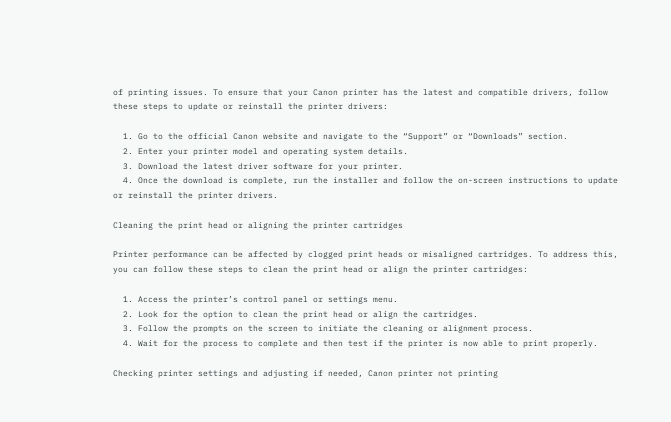of printing issues. To ensure that your Canon printer has the latest and compatible drivers, follow these steps to update or reinstall the printer drivers:

  1. Go to the official Canon website and navigate to the “Support” or “Downloads” section.
  2. Enter your printer model and operating system details.
  3. Download the latest driver software for your printer.
  4. Once the download is complete, run the installer and follow the on-screen instructions to update or reinstall the printer drivers.

Cleaning the print head or aligning the printer cartridges

Printer performance can be affected by clogged print heads or misaligned cartridges. To address this, you can follow these steps to clean the print head or align the printer cartridges:

  1. Access the printer’s control panel or settings menu.
  2. Look for the option to clean the print head or align the cartridges.
  3. Follow the prompts on the screen to initiate the cleaning or alignment process.
  4. Wait for the process to complete and then test if the printer is now able to print properly.

Checking printer settings and adjusting if needed, Canon printer not printing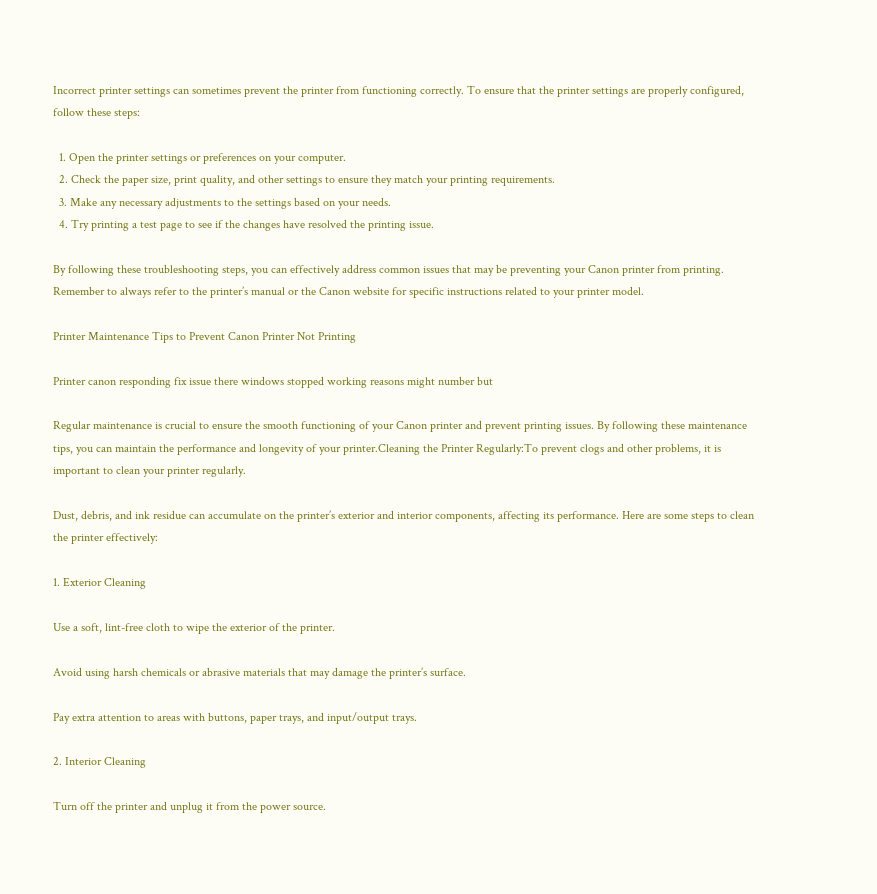Incorrect printer settings can sometimes prevent the printer from functioning correctly. To ensure that the printer settings are properly configured, follow these steps:

  1. Open the printer settings or preferences on your computer.
  2. Check the paper size, print quality, and other settings to ensure they match your printing requirements.
  3. Make any necessary adjustments to the settings based on your needs.
  4. Try printing a test page to see if the changes have resolved the printing issue.

By following these troubleshooting steps, you can effectively address common issues that may be preventing your Canon printer from printing. Remember to always refer to the printer’s manual or the Canon website for specific instructions related to your printer model.

Printer Maintenance Tips to Prevent Canon Printer Not Printing

Printer canon responding fix issue there windows stopped working reasons might number but

Regular maintenance is crucial to ensure the smooth functioning of your Canon printer and prevent printing issues. By following these maintenance tips, you can maintain the performance and longevity of your printer.Cleaning the Printer Regularly:To prevent clogs and other problems, it is important to clean your printer regularly.

Dust, debris, and ink residue can accumulate on the printer’s exterior and interior components, affecting its performance. Here are some steps to clean the printer effectively:

1. Exterior Cleaning

Use a soft, lint-free cloth to wipe the exterior of the printer.

Avoid using harsh chemicals or abrasive materials that may damage the printer’s surface.

Pay extra attention to areas with buttons, paper trays, and input/output trays.

2. Interior Cleaning

Turn off the printer and unplug it from the power source.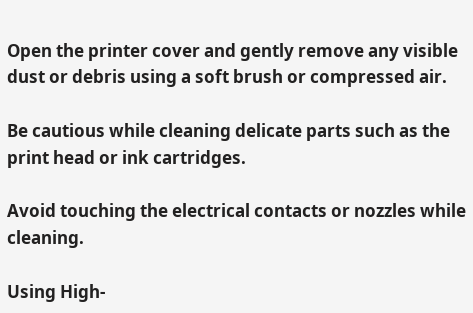Open the printer cover and gently remove any visible dust or debris using a soft brush or compressed air.

Be cautious while cleaning delicate parts such as the print head or ink cartridges.

Avoid touching the electrical contacts or nozzles while cleaning.

Using High-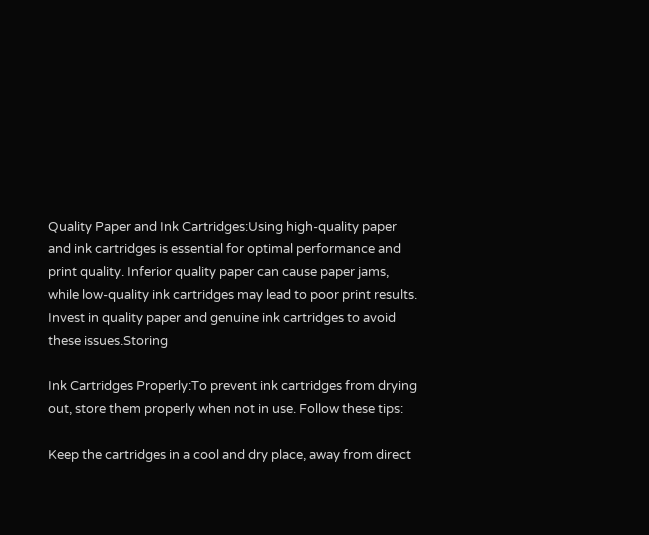Quality Paper and Ink Cartridges:Using high-quality paper and ink cartridges is essential for optimal performance and print quality. Inferior quality paper can cause paper jams, while low-quality ink cartridges may lead to poor print results. Invest in quality paper and genuine ink cartridges to avoid these issues.Storing

Ink Cartridges Properly:To prevent ink cartridges from drying out, store them properly when not in use. Follow these tips:

Keep the cartridges in a cool and dry place, away from direct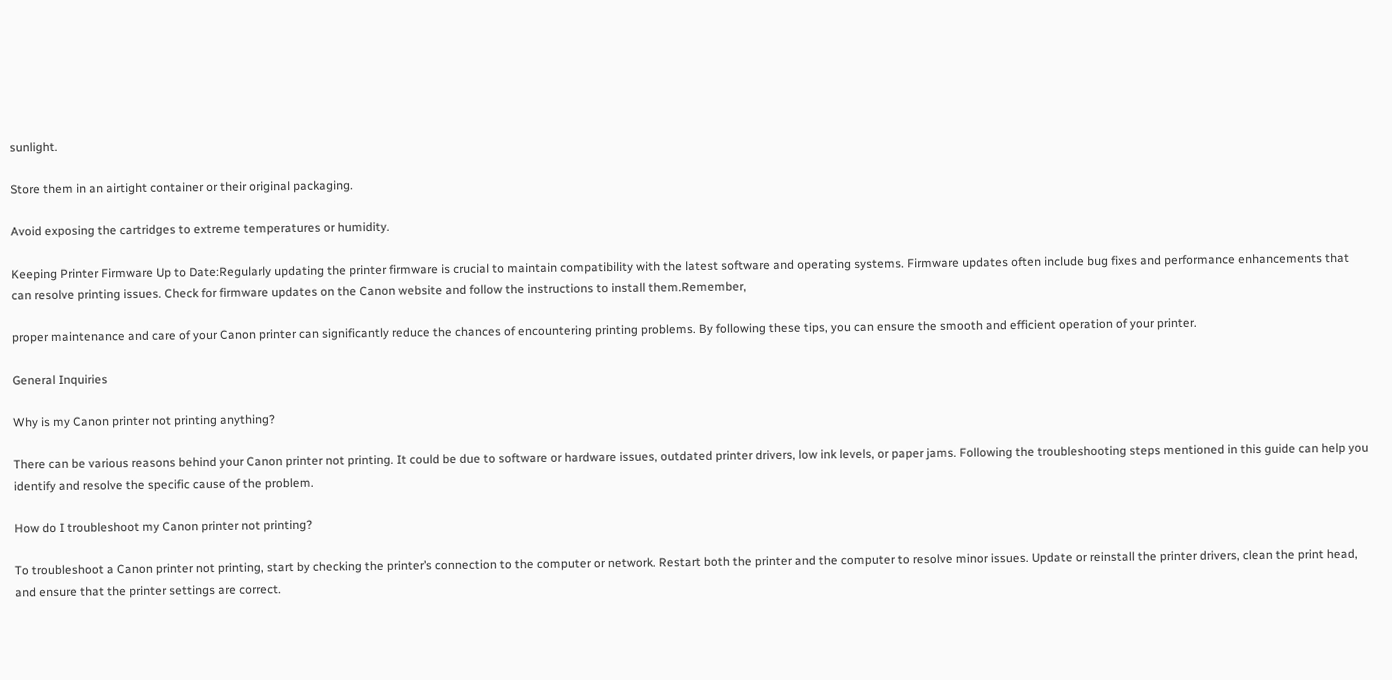sunlight.

Store them in an airtight container or their original packaging.

Avoid exposing the cartridges to extreme temperatures or humidity.

Keeping Printer Firmware Up to Date:Regularly updating the printer firmware is crucial to maintain compatibility with the latest software and operating systems. Firmware updates often include bug fixes and performance enhancements that can resolve printing issues. Check for firmware updates on the Canon website and follow the instructions to install them.Remember,

proper maintenance and care of your Canon printer can significantly reduce the chances of encountering printing problems. By following these tips, you can ensure the smooth and efficient operation of your printer.

General Inquiries

Why is my Canon printer not printing anything?

There can be various reasons behind your Canon printer not printing. It could be due to software or hardware issues, outdated printer drivers, low ink levels, or paper jams. Following the troubleshooting steps mentioned in this guide can help you identify and resolve the specific cause of the problem.

How do I troubleshoot my Canon printer not printing?

To troubleshoot a Canon printer not printing, start by checking the printer’s connection to the computer or network. Restart both the printer and the computer to resolve minor issues. Update or reinstall the printer drivers, clean the print head, and ensure that the printer settings are correct.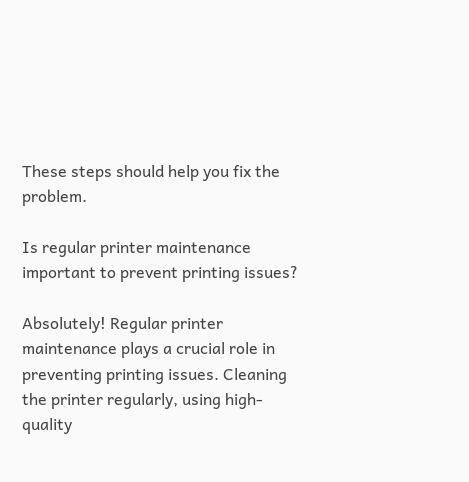These steps should help you fix the problem.

Is regular printer maintenance important to prevent printing issues?

Absolutely! Regular printer maintenance plays a crucial role in preventing printing issues. Cleaning the printer regularly, using high-quality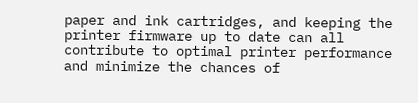paper and ink cartridges, and keeping the printer firmware up to date can all contribute to optimal printer performance and minimize the chances of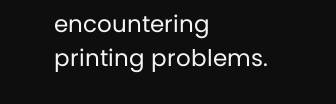encountering printing problems.